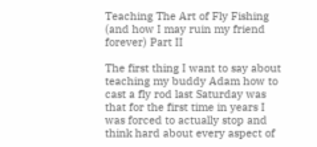Teaching The Art of Fly Fishing (and how I may ruin my friend forever) Part II

The first thing I want to say about teaching my buddy Adam how to cast a fly rod last Saturday was that for the first time in years I was forced to actually stop and think hard about every aspect of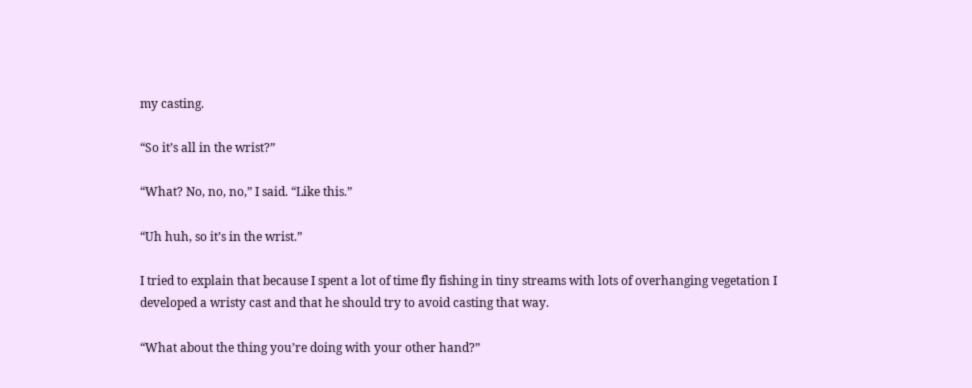my casting.

“So it’s all in the wrist?”

“What? No, no, no,” I said. “Like this.”

“Uh huh, so it’s in the wrist.”

I tried to explain that because I spent a lot of time fly fishing in tiny streams with lots of overhanging vegetation I developed a wristy cast and that he should try to avoid casting that way.

“What about the thing you’re doing with your other hand?”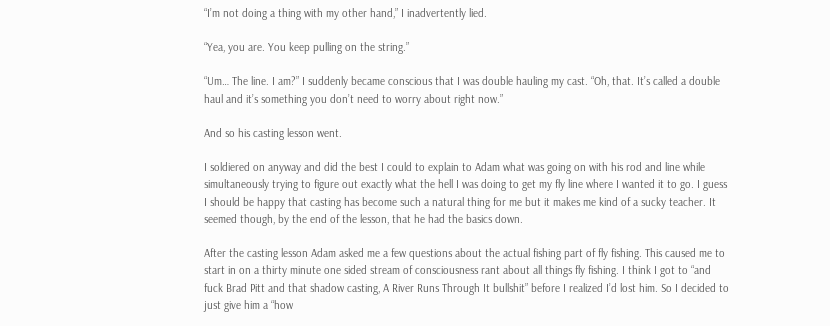“I’m not doing a thing with my other hand,” I inadvertently lied.

“Yea, you are. You keep pulling on the string.”

“Um… The line. I am?” I suddenly became conscious that I was double hauling my cast. “Oh, that. It’s called a double haul and it’s something you don’t need to worry about right now.”

And so his casting lesson went.

I soldiered on anyway and did the best I could to explain to Adam what was going on with his rod and line while simultaneously trying to figure out exactly what the hell I was doing to get my fly line where I wanted it to go. I guess I should be happy that casting has become such a natural thing for me but it makes me kind of a sucky teacher. It seemed though, by the end of the lesson, that he had the basics down.

After the casting lesson Adam asked me a few questions about the actual fishing part of fly fishing. This caused me to start in on a thirty minute one sided stream of consciousness rant about all things fly fishing. I think I got to “and fuck Brad Pitt and that shadow casting, A River Runs Through It bullshit” before I realized I’d lost him. So I decided to just give him a “how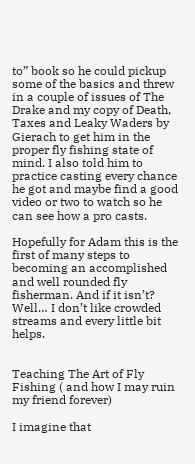to” book so he could pickup some of the basics and threw in a couple of issues of The Drake and my copy of Death, Taxes and Leaky Waders by Gierach to get him in the proper fly fishing state of mind. I also told him to practice casting every chance he got and maybe find a good video or two to watch so he can see how a pro casts.

Hopefully for Adam this is the first of many steps to becoming an accomplished and well rounded fly fisherman. And if it isn’t? Well… I don’t like crowded streams and every little bit helps.


Teaching The Art of Fly Fishing ( and how I may ruin my friend forever)

I imagine that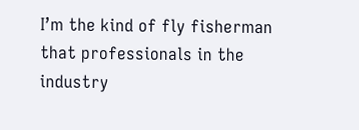I’m the kind of fly fisherman that professionals in the industry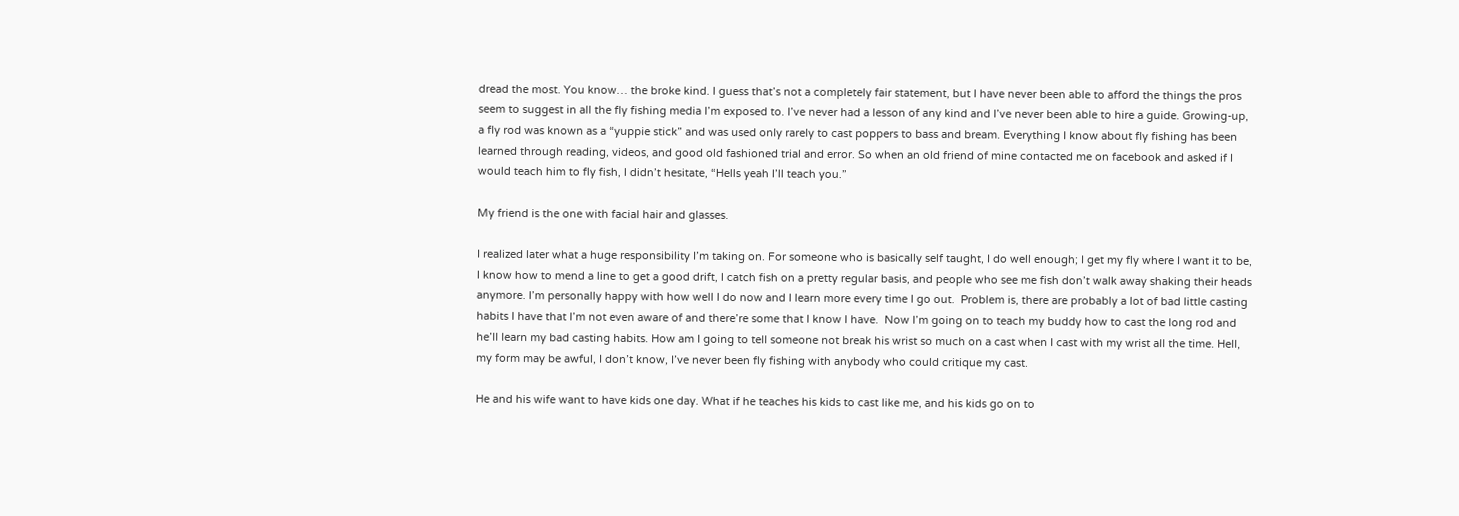dread the most. You know… the broke kind. I guess that’s not a completely fair statement, but I have never been able to afford the things the pros seem to suggest in all the fly fishing media I’m exposed to. I’ve never had a lesson of any kind and I’ve never been able to hire a guide. Growing-up, a fly rod was known as a “yuppie stick” and was used only rarely to cast poppers to bass and bream. Everything I know about fly fishing has been learned through reading, videos, and good old fashioned trial and error. So when an old friend of mine contacted me on facebook and asked if I would teach him to fly fish, I didn’t hesitate, “Hells yeah I’ll teach you.”

My friend is the one with facial hair and glasses.

I realized later what a huge responsibility I’m taking on. For someone who is basically self taught, I do well enough; I get my fly where I want it to be, I know how to mend a line to get a good drift, I catch fish on a pretty regular basis, and people who see me fish don’t walk away shaking their heads anymore. I’m personally happy with how well I do now and I learn more every time I go out.  Problem is, there are probably a lot of bad little casting habits I have that I’m not even aware of and there’re some that I know I have.  Now I’m going on to teach my buddy how to cast the long rod and he’ll learn my bad casting habits. How am I going to tell someone not break his wrist so much on a cast when I cast with my wrist all the time. Hell, my form may be awful, I don’t know, I’ve never been fly fishing with anybody who could critique my cast.

He and his wife want to have kids one day. What if he teaches his kids to cast like me, and his kids go on to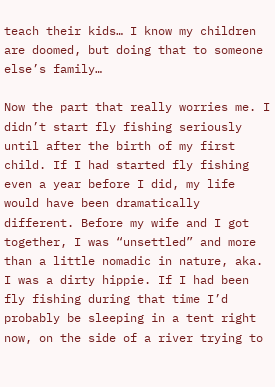teach their kids… I know my children are doomed, but doing that to someone else’s family…

Now the part that really worries me. I didn’t start fly fishing seriously until after the birth of my first child. If I had started fly fishing even a year before I did, my life would have been dramatically different. Before my wife and I got together, I was “unsettled” and more than a little nomadic in nature, aka. I was a dirty hippie. If I had been fly fishing during that time I’d probably be sleeping in a tent right now, on the side of a river trying to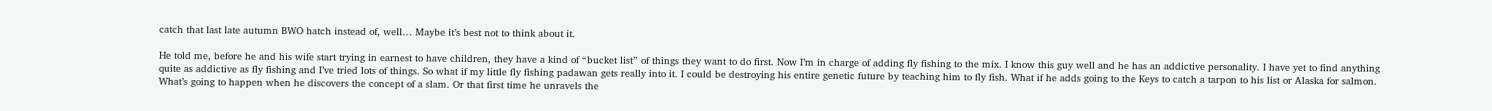catch that last late autumn BWO hatch instead of, well… Maybe it’s best not to think about it.

He told me, before he and his wife start trying in earnest to have children, they have a kind of “bucket list” of things they want to do first. Now I’m in charge of adding fly fishing to the mix. I know this guy well and he has an addictive personality. I have yet to find anything quite as addictive as fly fishing and I’ve tried lots of things. So what if my little fly fishing padawan gets really into it. I could be destroying his entire genetic future by teaching him to fly fish. What if he adds going to the Keys to catch a tarpon to his list or Alaska for salmon. What’s going to happen when he discovers the concept of a slam. Or that first time he unravels the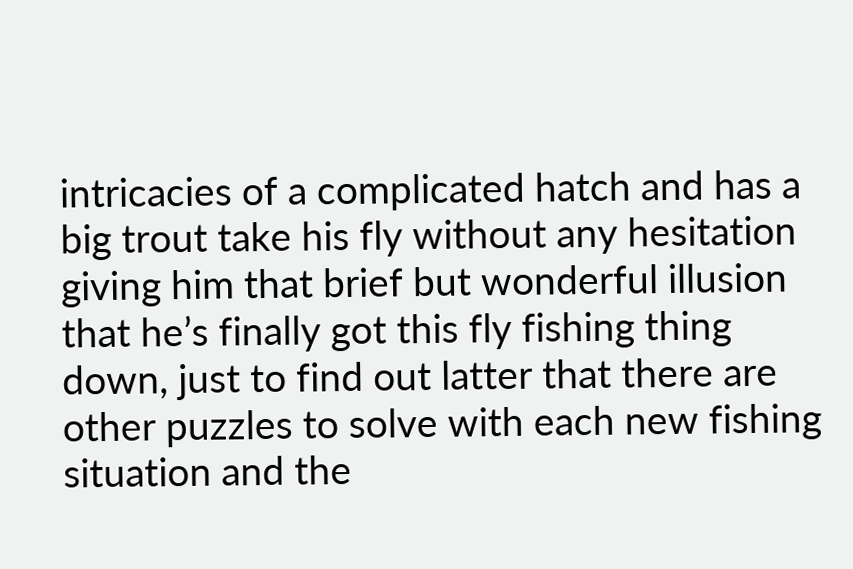intricacies of a complicated hatch and has a big trout take his fly without any hesitation giving him that brief but wonderful illusion that he’s finally got this fly fishing thing down, just to find out latter that there are other puzzles to solve with each new fishing situation and the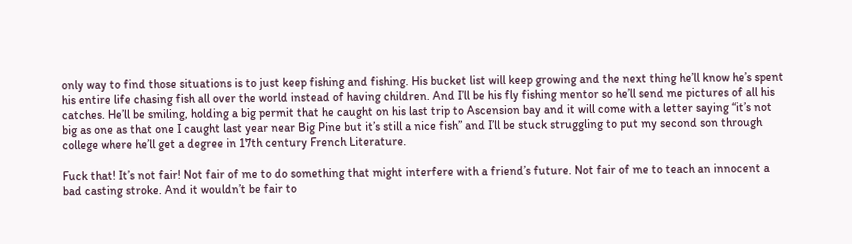only way to find those situations is to just keep fishing and fishing. His bucket list will keep growing and the next thing he’ll know he’s spent his entire life chasing fish all over the world instead of having children. And I’ll be his fly fishing mentor so he’ll send me pictures of all his catches. He’ll be smiling, holding a big permit that he caught on his last trip to Ascension bay and it will come with a letter saying “it’s not big as one as that one I caught last year near Big Pine but it’s still a nice fish” and I’ll be stuck struggling to put my second son through college where he’ll get a degree in 17th century French Literature.

Fuck that! It’s not fair! Not fair of me to do something that might interfere with a friend’s future. Not fair of me to teach an innocent a bad casting stroke. And it wouldn’t be fair to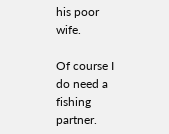his poor wife.

Of course I do need a fishing partner.